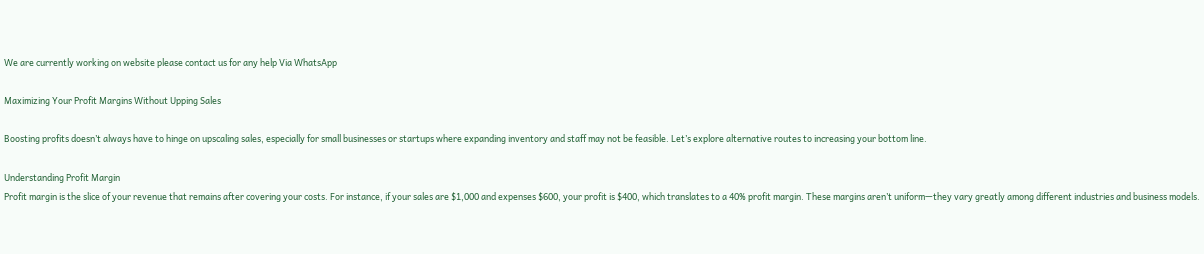We are currently working on website please contact us for any help Via WhatsApp

Maximizing Your Profit Margins Without Upping Sales

Boosting profits doesn’t always have to hinge on upscaling sales, especially for small businesses or startups where expanding inventory and staff may not be feasible. Let’s explore alternative routes to increasing your bottom line.

Understanding Profit Margin
Profit margin is the slice of your revenue that remains after covering your costs. For instance, if your sales are $1,000 and expenses $600, your profit is $400, which translates to a 40% profit margin. These margins aren’t uniform—they vary greatly among different industries and business models.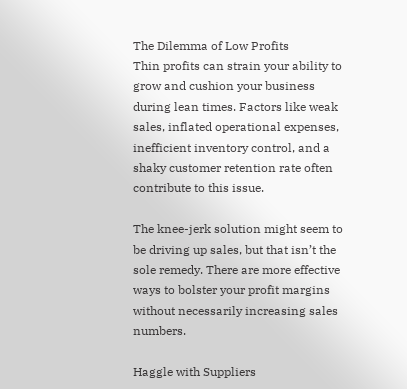The Dilemma of Low Profits
Thin profits can strain your ability to grow and cushion your business during lean times. Factors like weak sales, inflated operational expenses, inefficient inventory control, and a shaky customer retention rate often contribute to this issue.

The knee-jerk solution might seem to be driving up sales, but that isn’t the sole remedy. There are more effective ways to bolster your profit margins without necessarily increasing sales numbers.

Haggle with Suppliers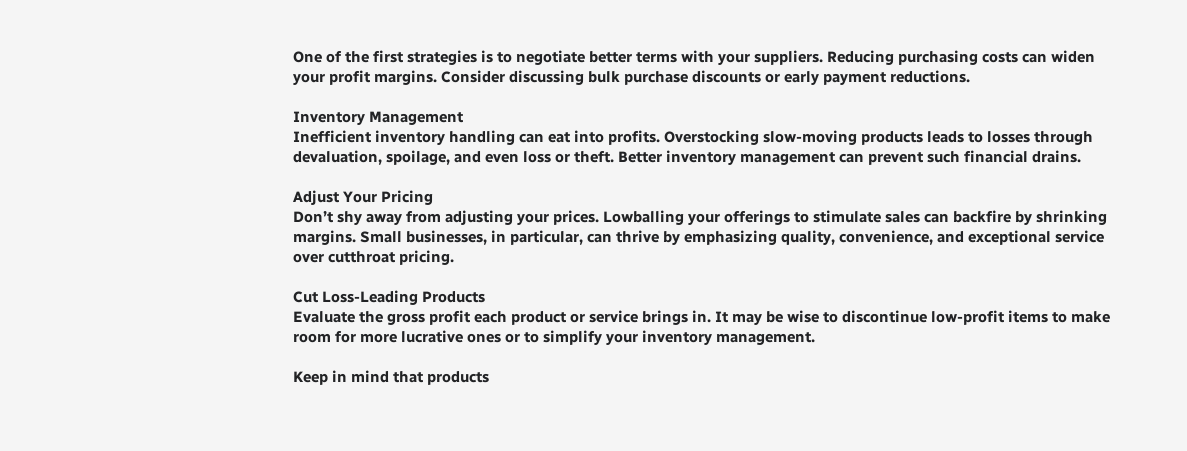One of the first strategies is to negotiate better terms with your suppliers. Reducing purchasing costs can widen your profit margins. Consider discussing bulk purchase discounts or early payment reductions.

Inventory Management
Inefficient inventory handling can eat into profits. Overstocking slow-moving products leads to losses through devaluation, spoilage, and even loss or theft. Better inventory management can prevent such financial drains.

Adjust Your Pricing
Don’t shy away from adjusting your prices. Lowballing your offerings to stimulate sales can backfire by shrinking margins. Small businesses, in particular, can thrive by emphasizing quality, convenience, and exceptional service over cutthroat pricing.

Cut Loss-Leading Products
Evaluate the gross profit each product or service brings in. It may be wise to discontinue low-profit items to make room for more lucrative ones or to simplify your inventory management.

Keep in mind that products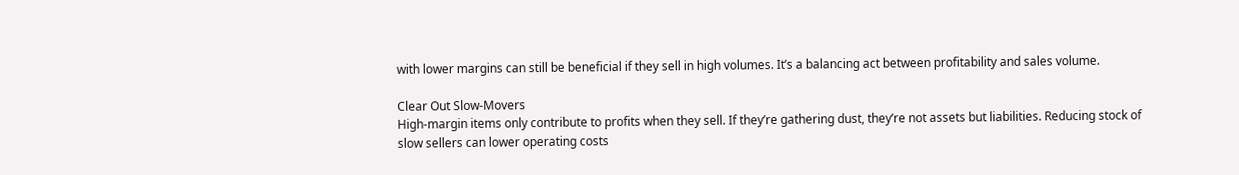with lower margins can still be beneficial if they sell in high volumes. It’s a balancing act between profitability and sales volume.

Clear Out Slow-Movers
High-margin items only contribute to profits when they sell. If they’re gathering dust, they’re not assets but liabilities. Reducing stock of slow sellers can lower operating costs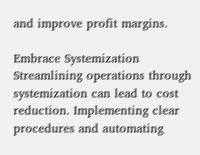and improve profit margins.

Embrace Systemization
Streamlining operations through systemization can lead to cost reduction. Implementing clear procedures and automating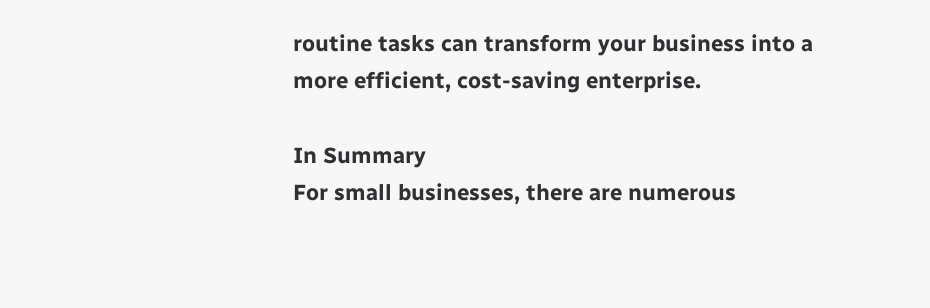routine tasks can transform your business into a more efficient, cost-saving enterprise.

In Summary
For small businesses, there are numerous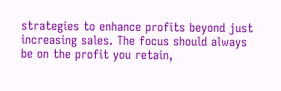strategies to enhance profits beyond just increasing sales. The focus should always be on the profit you retain,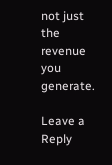not just the revenue you generate.

Leave a Reply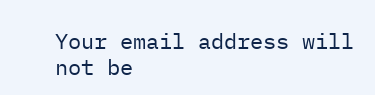Your email address will not be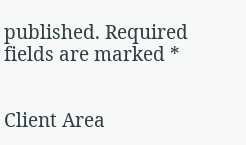published. Required fields are marked *


Client Area